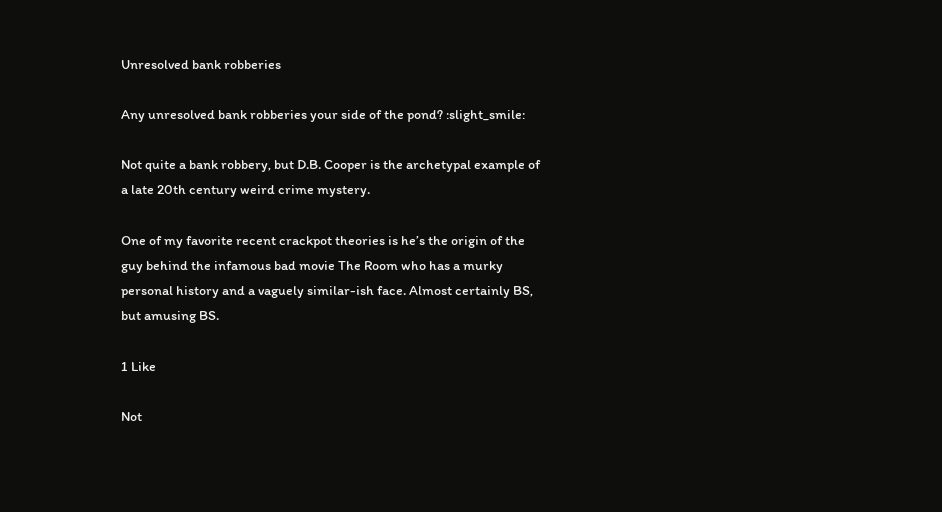Unresolved bank robberies

Any unresolved bank robberies your side of the pond? :slight_smile:

Not quite a bank robbery, but D.B. Cooper is the archetypal example of a late 20th century weird crime mystery.

One of my favorite recent crackpot theories is he’s the origin of the guy behind the infamous bad movie The Room who has a murky personal history and a vaguely similar-ish face. Almost certainly BS, but amusing BS.

1 Like

Not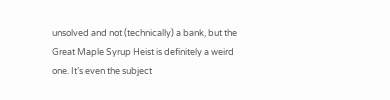unsolved and not (technically) a bank, but the Great Maple Syrup Heist is definitely a weird one. It’s even the subject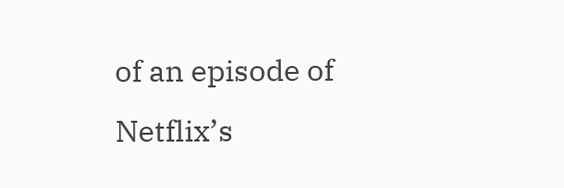of an episode of Netflix’s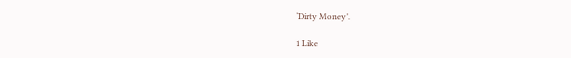‘Dirty Money’.

1 Like